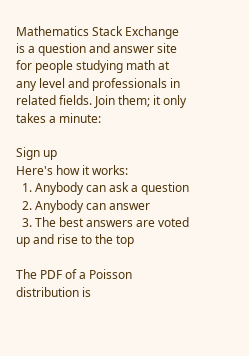Mathematics Stack Exchange is a question and answer site for people studying math at any level and professionals in related fields. Join them; it only takes a minute:

Sign up
Here's how it works:
  1. Anybody can ask a question
  2. Anybody can answer
  3. The best answers are voted up and rise to the top

The PDF of a Poisson distribution is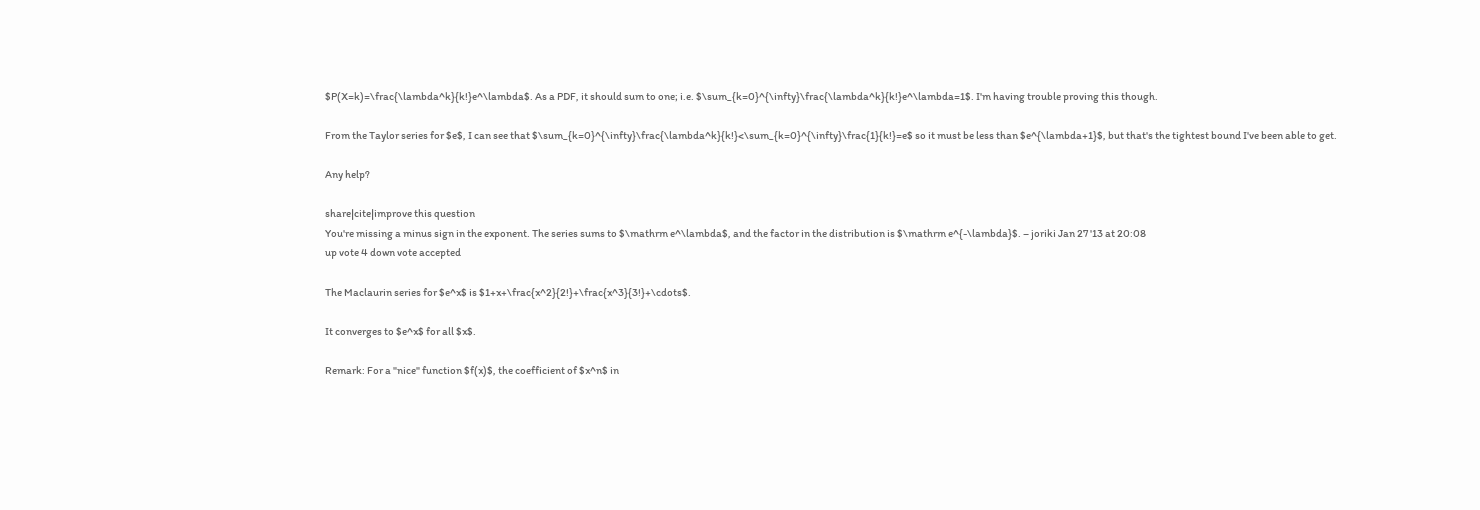$P(X=k)=\frac{\lambda^k}{k!}e^\lambda$. As a PDF, it should sum to one; i.e. $\sum_{k=0}^{\infty}\frac{\lambda^k}{k!}e^\lambda=1$. I'm having trouble proving this though.

From the Taylor series for $e$, I can see that $\sum_{k=0}^{\infty}\frac{\lambda^k}{k!}<\sum_{k=0}^{\infty}\frac{1}{k!}=e$ so it must be less than $e^{\lambda+1}$, but that's the tightest bound I've been able to get.

Any help?

share|cite|improve this question
You're missing a minus sign in the exponent. The series sums to $\mathrm e^\lambda$, and the factor in the distribution is $\mathrm e^{-\lambda}$. – joriki Jan 27 '13 at 20:08
up vote 4 down vote accepted

The Maclaurin series for $e^x$ is $1+x+\frac{x^2}{2!}+\frac{x^3}{3!}+\cdots$.

It converges to $e^x$ for all $x$.

Remark: For a "nice" function $f(x)$, the coefficient of $x^n$ in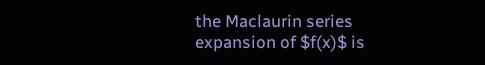the Maclaurin series expansion of $f(x)$ is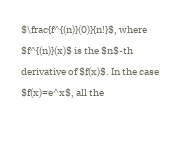$\frac{f^{(n)}(0)}{n!}$, where $f^{(n)}(x)$ is the $n$-th derivative of $f(x)$. In the case $f(x)=e^x$, all the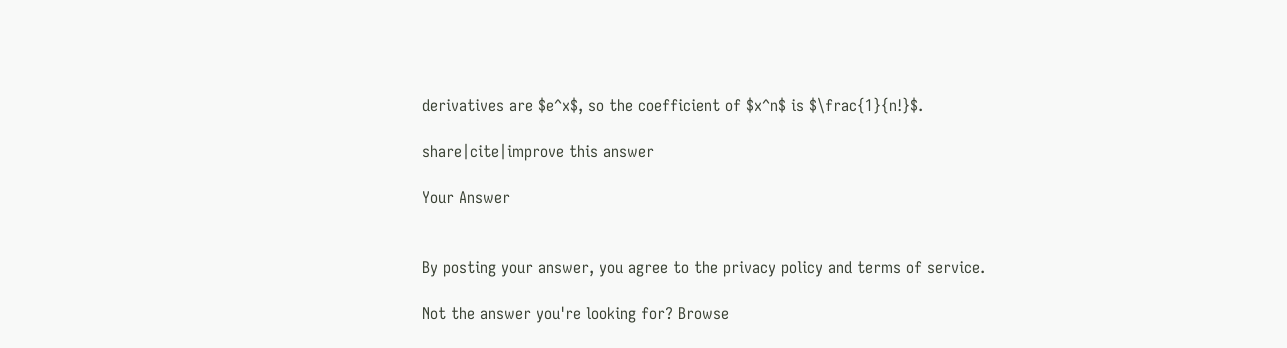derivatives are $e^x$, so the coefficient of $x^n$ is $\frac{1}{n!}$.

share|cite|improve this answer

Your Answer


By posting your answer, you agree to the privacy policy and terms of service.

Not the answer you're looking for? Browse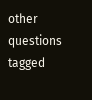other questions tagged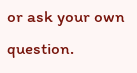or ask your own question.